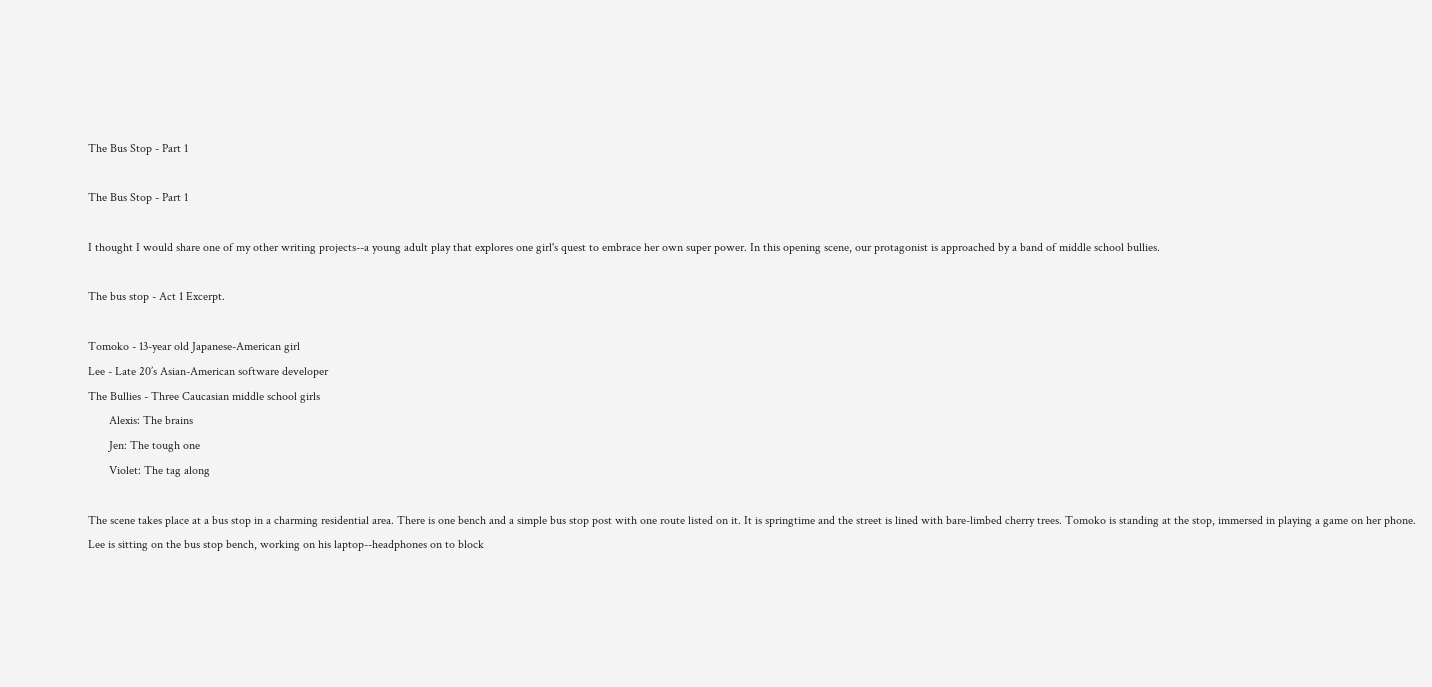The Bus Stop - Part 1

The Bus Stop - Part 1

I thought I would share one of my other writing projects--a young adult play that explores one girl's quest to embrace her own super power. In this opening scene, our protagonist is approached by a band of middle school bullies.

The bus stop - Act 1 Excerpt.

Tomoko - 13-year old Japanese-American girl
Lee - Late 20’s Asian-American software developer
The Bullies - Three Caucasian middle school girls
       Alexis: The brains
       Jen: The tough one
       Violet: The tag along

The scene takes place at a bus stop in a charming residential area. There is one bench and a simple bus stop post with one route listed on it. It is springtime and the street is lined with bare-limbed cherry trees. Tomoko is standing at the stop, immersed in playing a game on her phone. Lee is sitting on the bus stop bench, working on his laptop--headphones on to block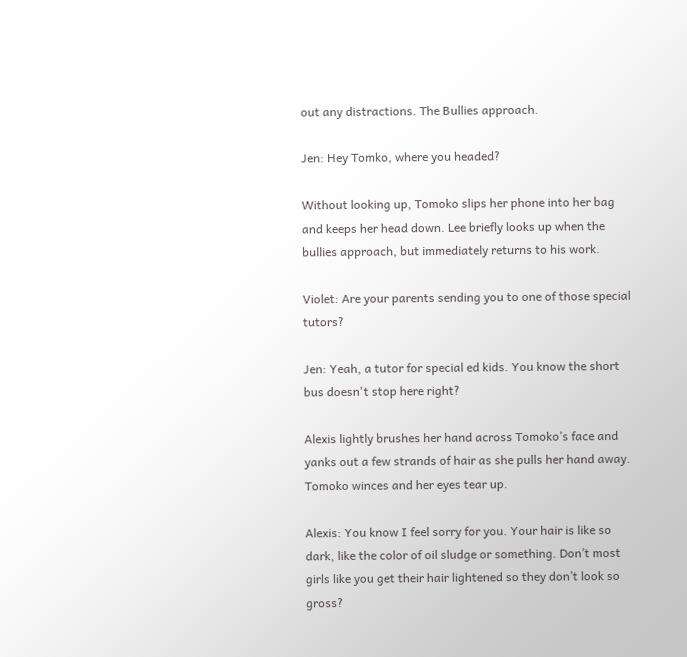out any distractions. The Bullies approach.

Jen: Hey Tomko, where you headed?

Without looking up, Tomoko slips her phone into her bag and keeps her head down. Lee briefly looks up when the bullies approach, but immediately returns to his work.

Violet: Are your parents sending you to one of those special tutors?

Jen: Yeah, a tutor for special ed kids. You know the short bus doesn't stop here right?

Alexis lightly brushes her hand across Tomoko’s face and yanks out a few strands of hair as she pulls her hand away. Tomoko winces and her eyes tear up.

Alexis: You know I feel sorry for you. Your hair is like so dark, like the color of oil sludge or something. Don’t most girls like you get their hair lightened so they don’t look so gross?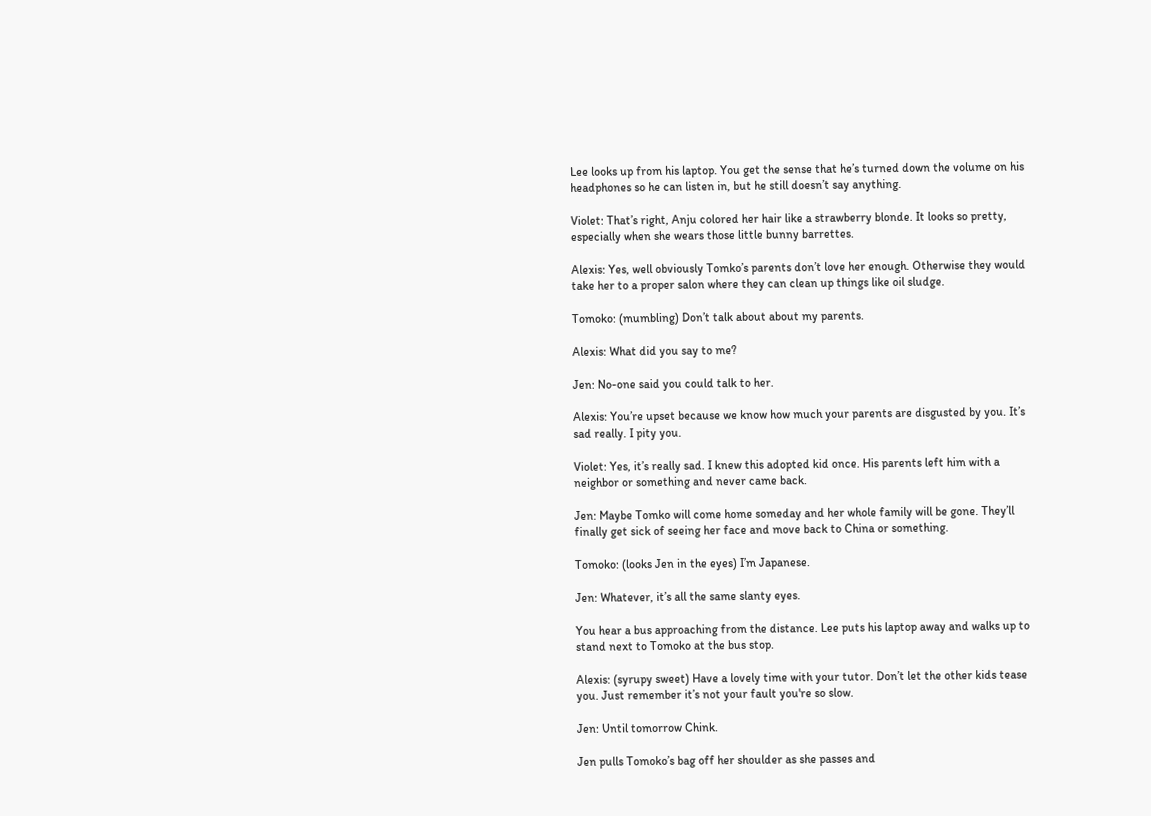Lee looks up from his laptop. You get the sense that he’s turned down the volume on his headphones so he can listen in, but he still doesn’t say anything.

Violet: That’s right, Anju colored her hair like a strawberry blonde. It looks so pretty, especially when she wears those little bunny barrettes.

Alexis: Yes, well obviously Tomko’s parents don’t love her enough. Otherwise they would take her to a proper salon where they can clean up things like oil sludge.

Tomoko: (mumbling) Don’t talk about about my parents.

Alexis: What did you say to me?

Jen: No-one said you could talk to her.

Alexis: You’re upset because we know how much your parents are disgusted by you. It’s sad really. I pity you.

Violet: Yes, it’s really sad. I knew this adopted kid once. His parents left him with a neighbor or something and never came back.

Jen: Maybe Tomko will come home someday and her whole family will be gone. They’ll finally get sick of seeing her face and move back to China or something.

Tomoko: (looks Jen in the eyes) I’m Japanese.

Jen: Whatever, it’s all the same slanty eyes.

You hear a bus approaching from the distance. Lee puts his laptop away and walks up to stand next to Tomoko at the bus stop.

Alexis: (syrupy sweet) Have a lovely time with your tutor. Don’t let the other kids tease you. Just remember it’s not your fault you're so slow.

Jen: Until tomorrow Chink.

Jen pulls Tomoko’s bag off her shoulder as she passes and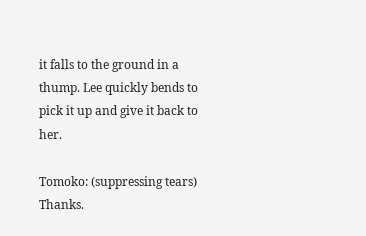it falls to the ground in a thump. Lee quickly bends to pick it up and give it back to her.

Tomoko: (suppressing tears) Thanks.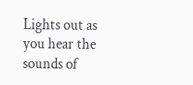Lights out as you hear the sounds of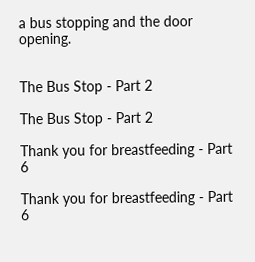a bus stopping and the door opening.


The Bus Stop - Part 2

The Bus Stop - Part 2

Thank you for breastfeeding - Part 6

Thank you for breastfeeding - Part 6